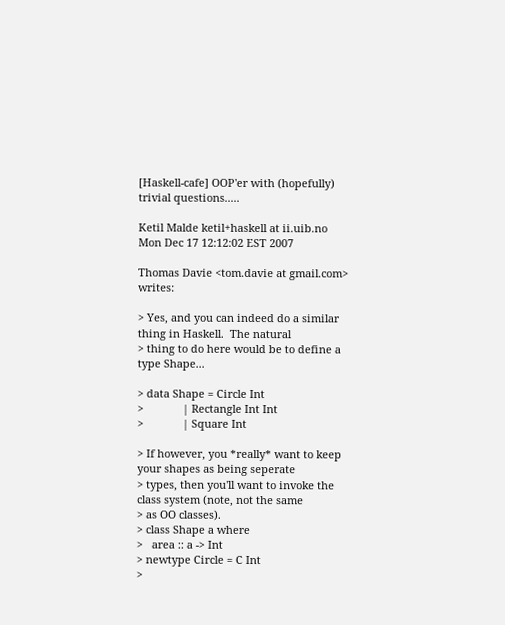[Haskell-cafe] OOP'er with (hopefully) trivial questions.....

Ketil Malde ketil+haskell at ii.uib.no
Mon Dec 17 12:12:02 EST 2007

Thomas Davie <tom.davie at gmail.com> writes:

> Yes, and you can indeed do a similar thing in Haskell.  The natural
> thing to do here would be to define a type Shape...

> data Shape = Circle Int
>             | Rectangle Int Int
>             | Square Int

> If however, you *really* want to keep your shapes as being seperate
> types, then you'll want to invoke the class system (note, not the same
> as OO classes).
> class Shape a where
>   area :: a -> Int
> newtype Circle = C Int
>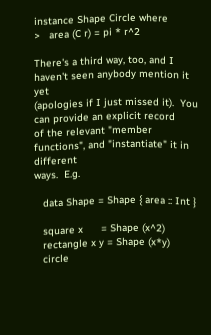instance Shape Circle where
>   area (C r) = pi * r^2

There's a third way, too, and I haven't seen anybody mention it yet
(apologies if I just missed it).  You can provide an explicit record
of the relevant "member functions", and "instantiate" it in different
ways.  E.g.

   data Shape = Shape { area :: Int }

   square x      = Shape (x^2)
   rectangle x y = Shape (x*y)
   circle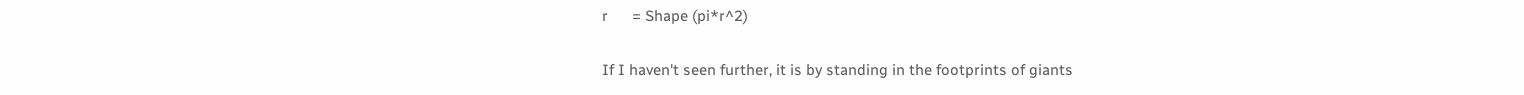r      = Shape (pi*r^2)

If I haven't seen further, it is by standing in the footprints of giants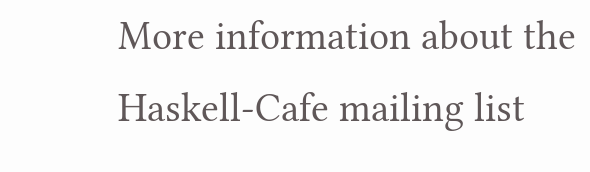More information about the Haskell-Cafe mailing list